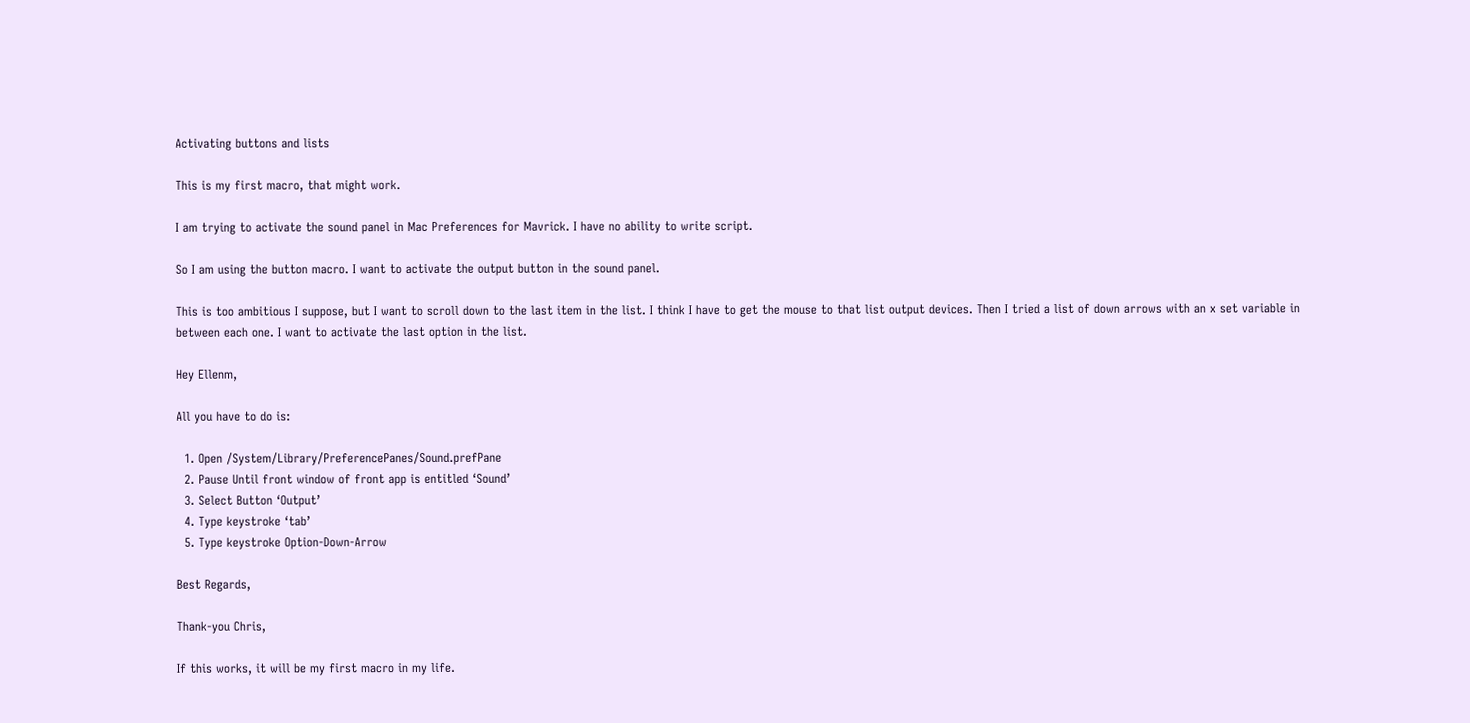Activating buttons and lists

This is my first macro, that might work.

I am trying to activate the sound panel in Mac Preferences for Mavrick. I have no ability to write script.

So I am using the button macro. I want to activate the output button in the sound panel.

This is too ambitious I suppose, but I want to scroll down to the last item in the list. I think I have to get the mouse to that list output devices. Then I tried a list of down arrows with an x set variable in between each one. I want to activate the last option in the list.

Hey Ellenm,

All you have to do is:

  1. Open /System/Library/PreferencePanes/Sound.prefPane
  2. Pause Until front window of front app is entitled ‘Sound’
  3. Select Button ‘Output’
  4. Type keystroke ‘tab’
  5. Type keystroke Option-Down-Arrow

Best Regards,

Thank-you Chris,

If this works, it will be my first macro in my life.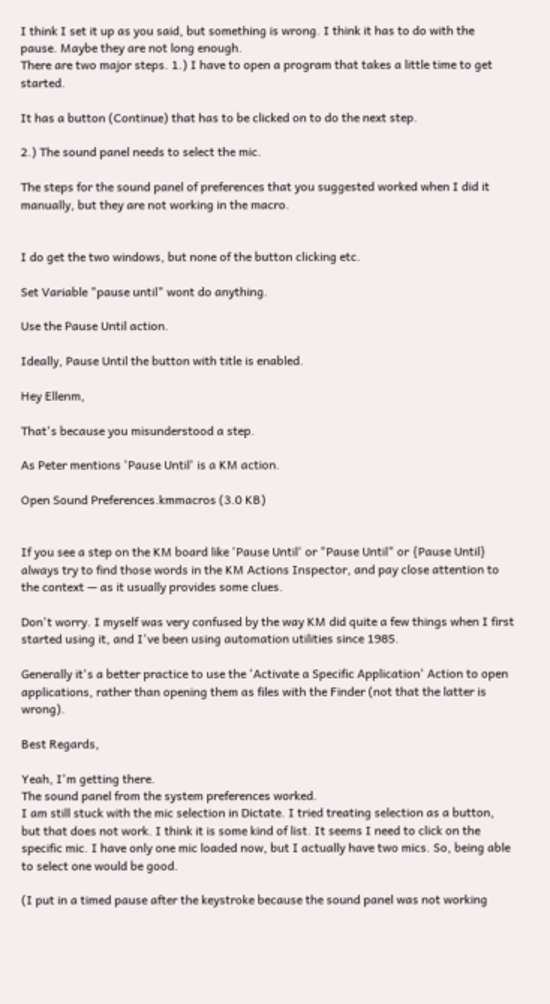I think I set it up as you said, but something is wrong. I think it has to do with the pause. Maybe they are not long enough.
There are two major steps. 1.) I have to open a program that takes a little time to get started.

It has a button (Continue) that has to be clicked on to do the next step.

2.) The sound panel needs to select the mic.

The steps for the sound panel of preferences that you suggested worked when I did it manually, but they are not working in the macro.


I do get the two windows, but none of the button clicking etc.

Set Variable "pause until" wont do anything.

Use the Pause Until action.

Ideally, Pause Until the button with title is enabled.

Hey Ellenm,

That's because you misunderstood a step.

As Peter mentions 'Pause Until' is a KM action.

Open Sound Preferences.kmmacros (3.0 KB)


If you see a step on the KM board like 'Pause Until' or "Pause Until" or {Pause Until} always try to find those words in the KM Actions Inspector, and pay close attention to the context — as it usually provides some clues.

Don't worry. I myself was very confused by the way KM did quite a few things when I first started using it, and I've been using automation utilities since 1985.

Generally it's a better practice to use the 'Activate a Specific Application' Action to open applications, rather than opening them as files with the Finder (not that the latter is wrong).

Best Regards,

Yeah, I'm getting there.
The sound panel from the system preferences worked.
I am still stuck with the mic selection in Dictate. I tried treating selection as a button, but that does not work. I think it is some kind of list. It seems I need to click on the specific mic. I have only one mic loaded now, but I actually have two mics. So, being able to select one would be good.

(I put in a timed pause after the keystroke because the sound panel was not working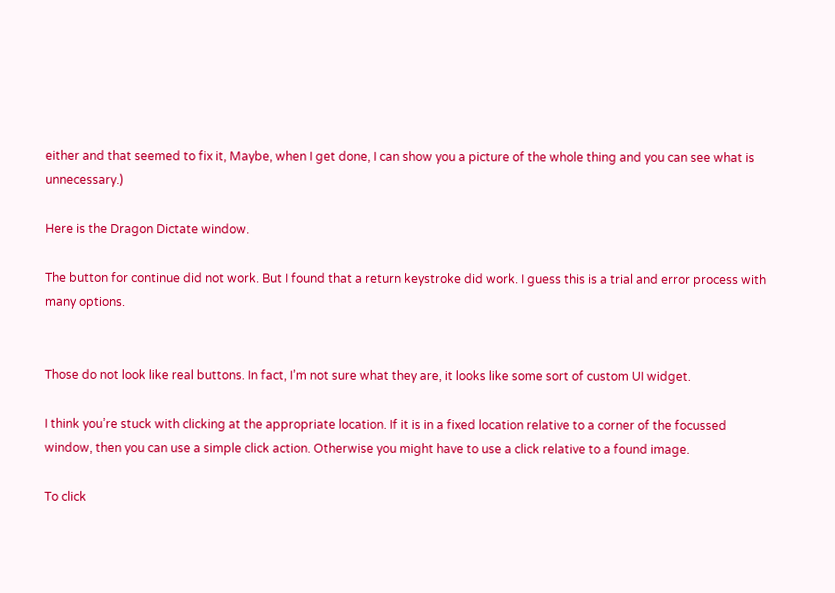either and that seemed to fix it, Maybe, when I get done, I can show you a picture of the whole thing and you can see what is unnecessary.)

Here is the Dragon Dictate window.

The button for continue did not work. But I found that a return keystroke did work. I guess this is a trial and error process with many options.


Those do not look like real buttons. In fact, I’m not sure what they are, it looks like some sort of custom UI widget.

I think you’re stuck with clicking at the appropriate location. If it is in a fixed location relative to a corner of the focussed window, then you can use a simple click action. Otherwise you might have to use a click relative to a found image.

To click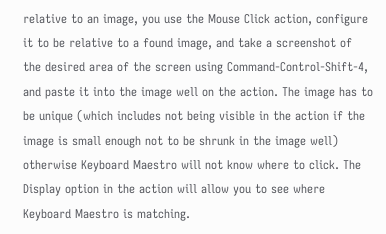relative to an image, you use the Mouse Click action, configure it to be relative to a found image, and take a screenshot of the desired area of the screen using Command-Control-Shift-4, and paste it into the image well on the action. The image has to be unique (which includes not being visible in the action if the image is small enough not to be shrunk in the image well) otherwise Keyboard Maestro will not know where to click. The Display option in the action will allow you to see where Keyboard Maestro is matching.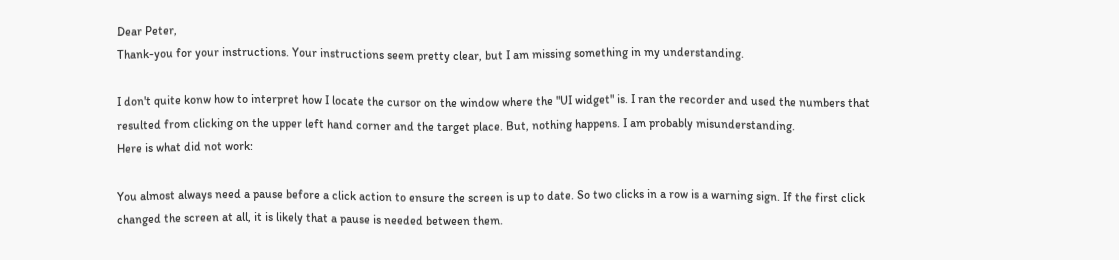Dear Peter,
Thank-you for your instructions. Your instructions seem pretty clear, but I am missing something in my understanding.

I don't quite konw how to interpret how I locate the cursor on the window where the "UI widget" is. I ran the recorder and used the numbers that resulted from clicking on the upper left hand corner and the target place. But, nothing happens. I am probably misunderstanding.
Here is what did not work:

You almost always need a pause before a click action to ensure the screen is up to date. So two clicks in a row is a warning sign. If the first click changed the screen at all, it is likely that a pause is needed between them.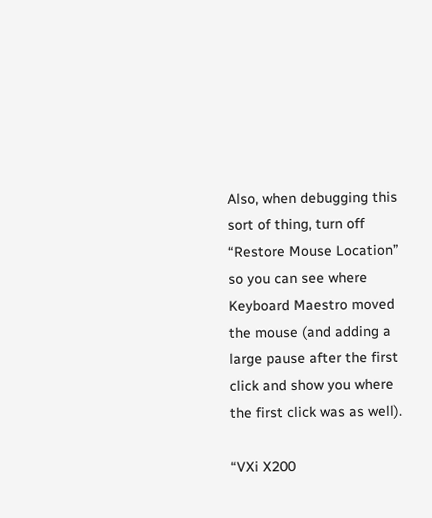Also, when debugging this sort of thing, turn off “Restore Mouse Location” so you can see where Keyboard Maestro moved the mouse (and adding a large pause after the first click and show you where the first click was as well).

“VXi X200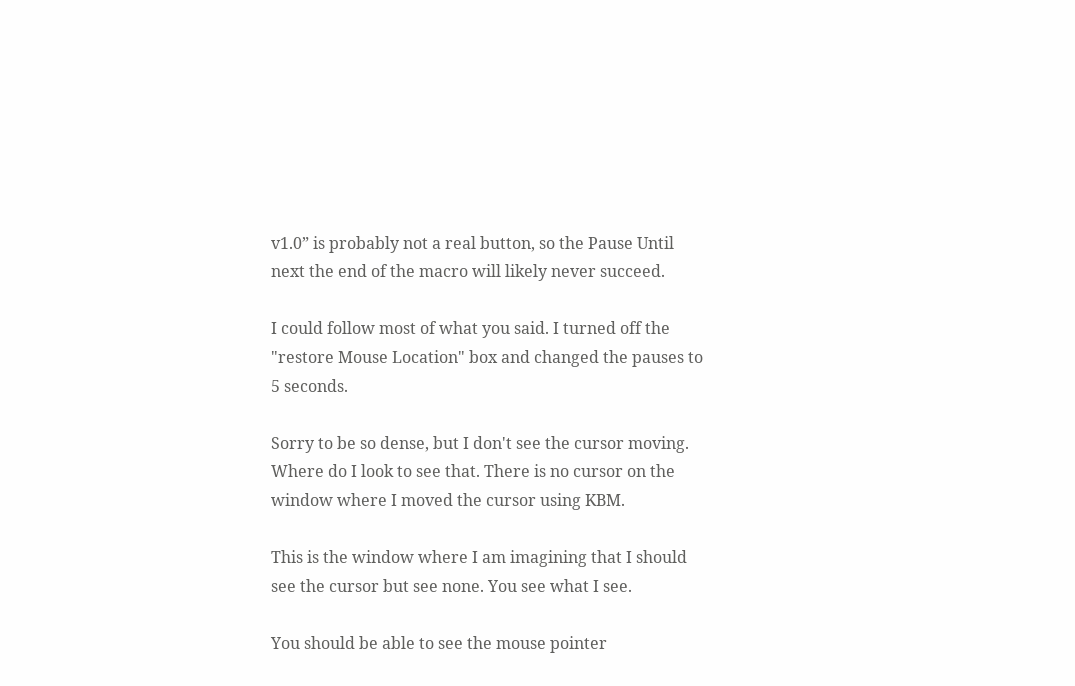v1.0” is probably not a real button, so the Pause Until next the end of the macro will likely never succeed.

I could follow most of what you said. I turned off the "restore Mouse Location" box and changed the pauses to 5 seconds.

Sorry to be so dense, but I don't see the cursor moving. Where do I look to see that. There is no cursor on the window where I moved the cursor using KBM.

This is the window where I am imagining that I should see the cursor but see none. You see what I see.

You should be able to see the mouse pointer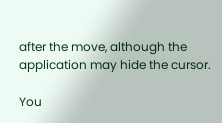after the move, although the application may hide the cursor.

You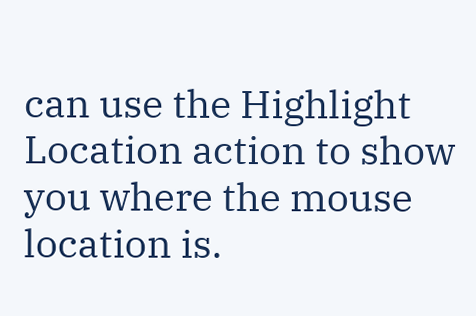can use the Highlight Location action to show you where the mouse location is.